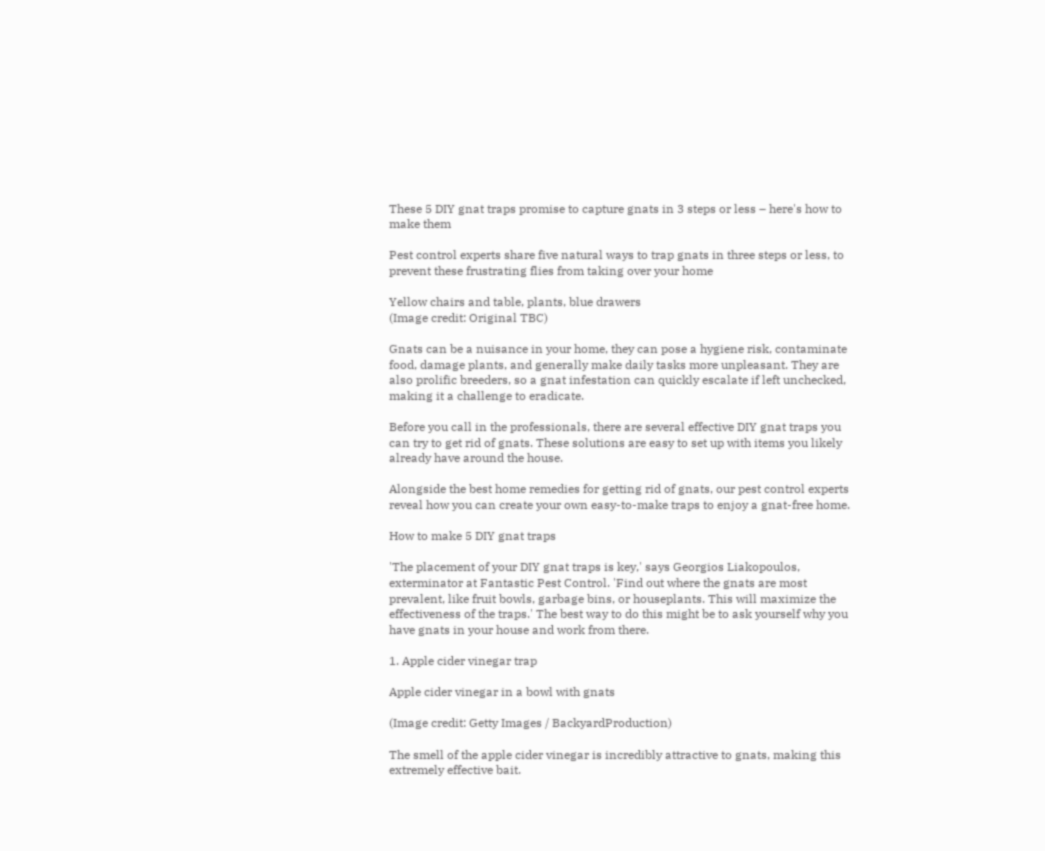These 5 DIY gnat traps promise to capture gnats in 3 steps or less – here's how to make them

Pest control experts share five natural ways to trap gnats in three steps or less, to prevent these frustrating flies from taking over your home

Yellow chairs and table, plants, blue drawers
(Image credit: Original TBC)

Gnats can be a nuisance in your home, they can pose a hygiene risk, contaminate food, damage plants, and generally make daily tasks more unpleasant. They are also prolific breeders, so a gnat infestation can quickly escalate if left unchecked, making it a challenge to eradicate.

Before you call in the professionals, there are several effective DIY gnat traps you can try to get rid of gnats. These solutions are easy to set up with items you likely already have around the house.

Alongside the best home remedies for getting rid of gnats, our pest control experts reveal how you can create your own easy-to-make traps to enjoy a gnat-free home.

How to make 5 DIY gnat traps

'The placement of your DIY gnat traps is key,' says Georgios Liakopoulos, exterminator at Fantastic Pest Control. 'Find out where the gnats are most prevalent, like fruit bowls, garbage bins, or houseplants. This will maximize the effectiveness of the traps.' The best way to do this might be to ask yourself why you have gnats in your house and work from there.

1. Apple cider vinegar trap

Apple cider vinegar in a bowl with gnats

(Image credit: Getty Images / BackyardProduction)

The smell of the apple cider vinegar is incredibly attractive to gnats, making this extremely effective bait.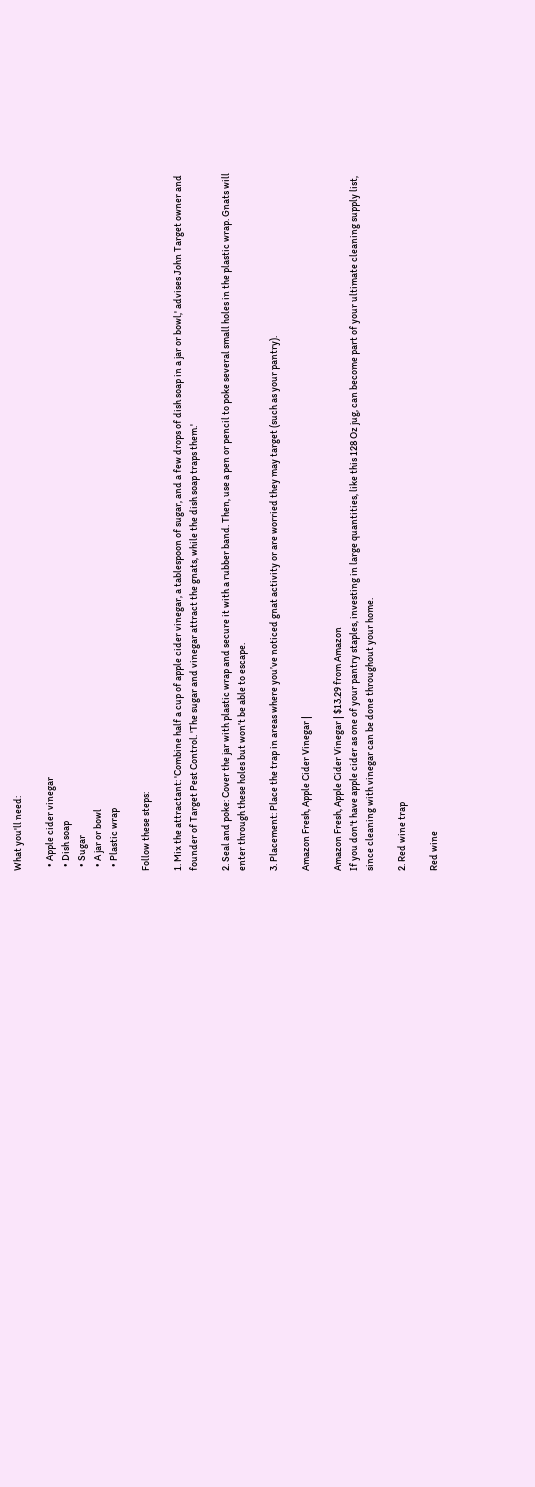What you'll need:

  • Apple cider vinegar
  • Dish soap
  • Sugar
  • A jar or bowl
  • Plastic wrap

Follow these steps:

1. Mix the attractant: 'Combine half a cup of apple cider vinegar, a tablespoon of sugar, and a few drops of dish soap in a jar or bowl,' advises John Target owner and founder of Target Pest Control. 'The sugar and vinegar attract the gnats, while the dish soap traps them.'

2. Seal and poke: Cover the jar with plastic wrap and secure it with a rubber band. Then, use a pen or pencil to poke several small holes in the plastic wrap. Gnats will enter through these holes but won’t be able to escape.

3. Placement: Place the trap in areas where you’ve noticed gnat activity or are worried they may target (such as your pantry).

Amazon Fresh, Apple Cider Vinegar |

Amazon Fresh, Apple Cider Vinegar | $13.29 from Amazon
If you don't have apple cider as one of your pantry staples, investing in large quantities, like this 128 Oz jug, can become part of your ultimate cleaning supply list, since cleaning with vinegar can be done throughout your home.

2. Red wine trap

Red wine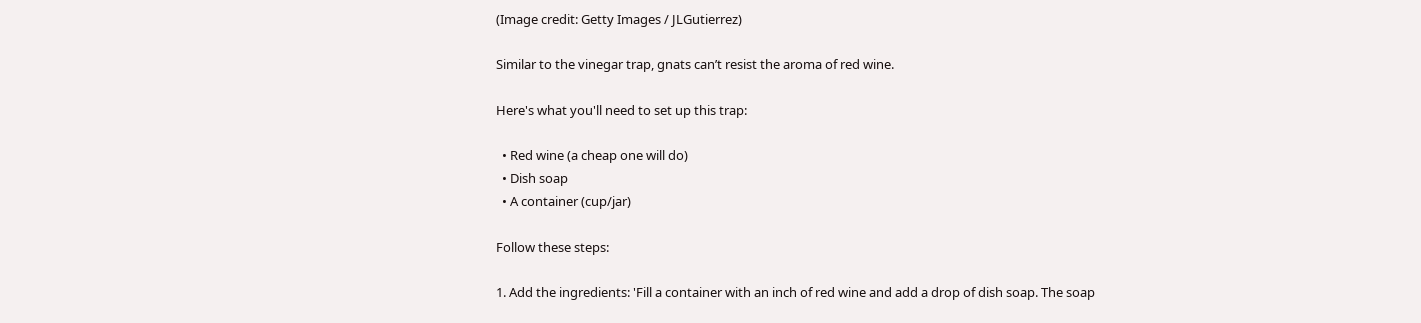(Image credit: Getty Images / JLGutierrez)

Similar to the vinegar trap, gnats can’t resist the aroma of red wine.

Here's what you'll need to set up this trap:

  • Red wine (a cheap one will do)
  • Dish soap
  • A container (cup/jar)

Follow these steps:

1. Add the ingredients: 'Fill a container with an inch of red wine and add a drop of dish soap. The soap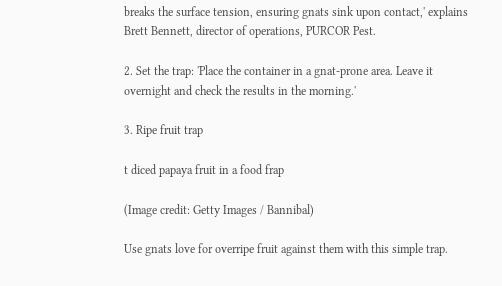breaks the surface tension, ensuring gnats sink upon contact,' explains Brett Bennett, director of operations, PURCOR Pest.

2. Set the trap: 'Place the container in a gnat-prone area. Leave it overnight and check the results in the morning.'

3. Ripe fruit trap

t diced papaya fruit in a food frap

(Image credit: Getty Images / Bannibal)

Use gnats love for overripe fruit against them with this simple trap.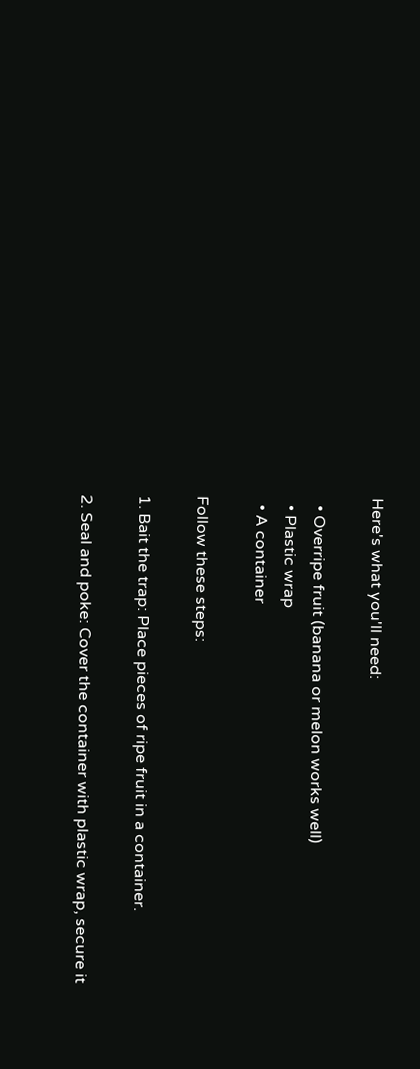Here's what you'll need:

  • Overripe fruit (banana or melon works well)
  • Plastic wrap
  • A container

Follow these steps:

1. Bait the trap: Place pieces of ripe fruit in a container.

2. Seal and poke: Cover the container with plastic wrap, secure it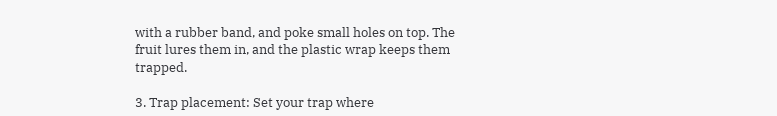with a rubber band, and poke small holes on top. The fruit lures them in, and the plastic wrap keeps them trapped.

3. Trap placement: Set your trap where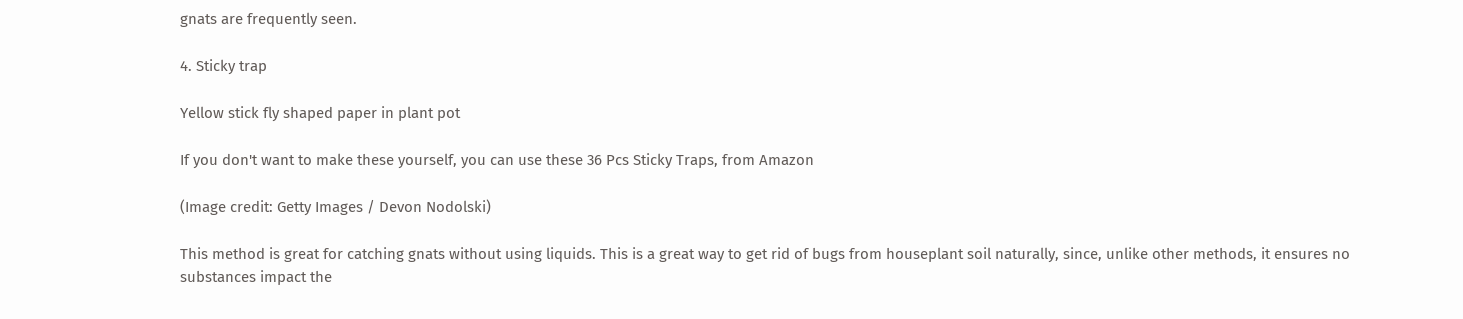gnats are frequently seen.

4. Sticky trap

Yellow stick fly shaped paper in plant pot

If you don't want to make these yourself, you can use these 36 Pcs Sticky Traps, from Amazon

(Image credit: Getty Images / Devon Nodolski)

This method is great for catching gnats without using liquids. This is a great way to get rid of bugs from houseplant soil naturally, since, unlike other methods, it ensures no substances impact the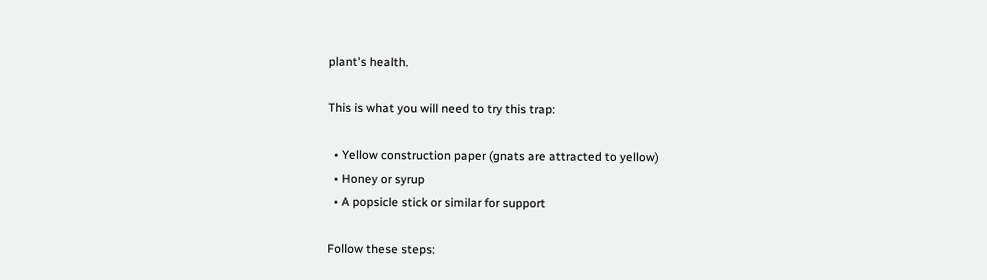plant's health.

This is what you will need to try this trap:

  • Yellow construction paper (gnats are attracted to yellow)
  • Honey or syrup
  • A popsicle stick or similar for support

Follow these steps: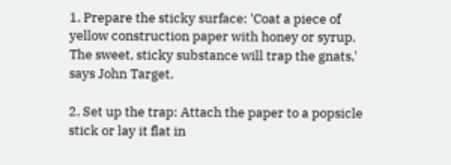1. Prepare the sticky surface: 'Coat a piece of yellow construction paper with honey or syrup. The sweet, sticky substance will trap the gnats,' says John Target.

2. Set up the trap: Attach the paper to a popsicle stick or lay it flat in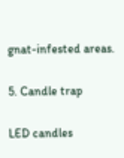gnat-infested areas.

5. Candle trap

LED candles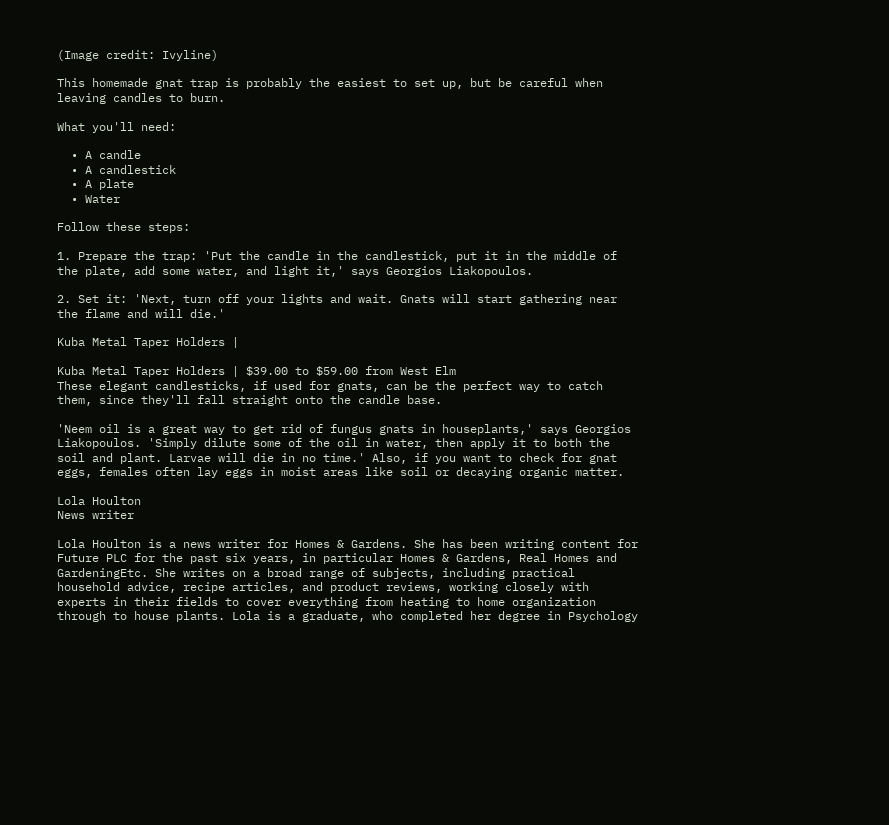(Image credit: Ivyline)

This homemade gnat trap is probably the easiest to set up, but be careful when leaving candles to burn.

What you'll need:

  • A candle
  • A candlestick
  • A plate
  • Water

Follow these steps:

1. Prepare the trap: 'Put the candle in the candlestick, put it in the middle of the plate, add some water, and light it,' says Georgios Liakopoulos.

2. Set it: 'Next, turn off your lights and wait. Gnats will start gathering near the flame and will die.'

Kuba Metal Taper Holders |

Kuba Metal Taper Holders | $39.00 to $59.00 from West Elm
These elegant candlesticks, if used for gnats, can be the perfect way to catch them, since they'll fall straight onto the candle base.

'Neem oil is a great way to get rid of fungus gnats in houseplants,' says Georgios Liakopoulos. 'Simply dilute some of the oil in water, then apply it to both the soil and plant. Larvae will die in no time.' Also, if you want to check for gnat eggs, females often lay eggs in moist areas like soil or decaying organic matter.

Lola Houlton
News writer

Lola Houlton is a news writer for Homes & Gardens. She has been writing content for Future PLC for the past six years, in particular Homes & Gardens, Real Homes and GardeningEtc. She writes on a broad range of subjects, including practical household advice, recipe articles, and product reviews, working closely with experts in their fields to cover everything from heating to home organization through to house plants. Lola is a graduate, who completed her degree in Psychology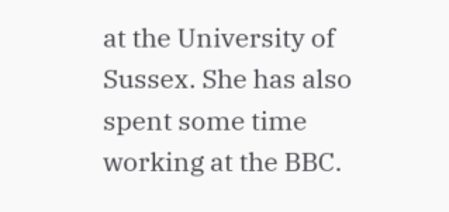at the University of Sussex. She has also spent some time working at the BBC.